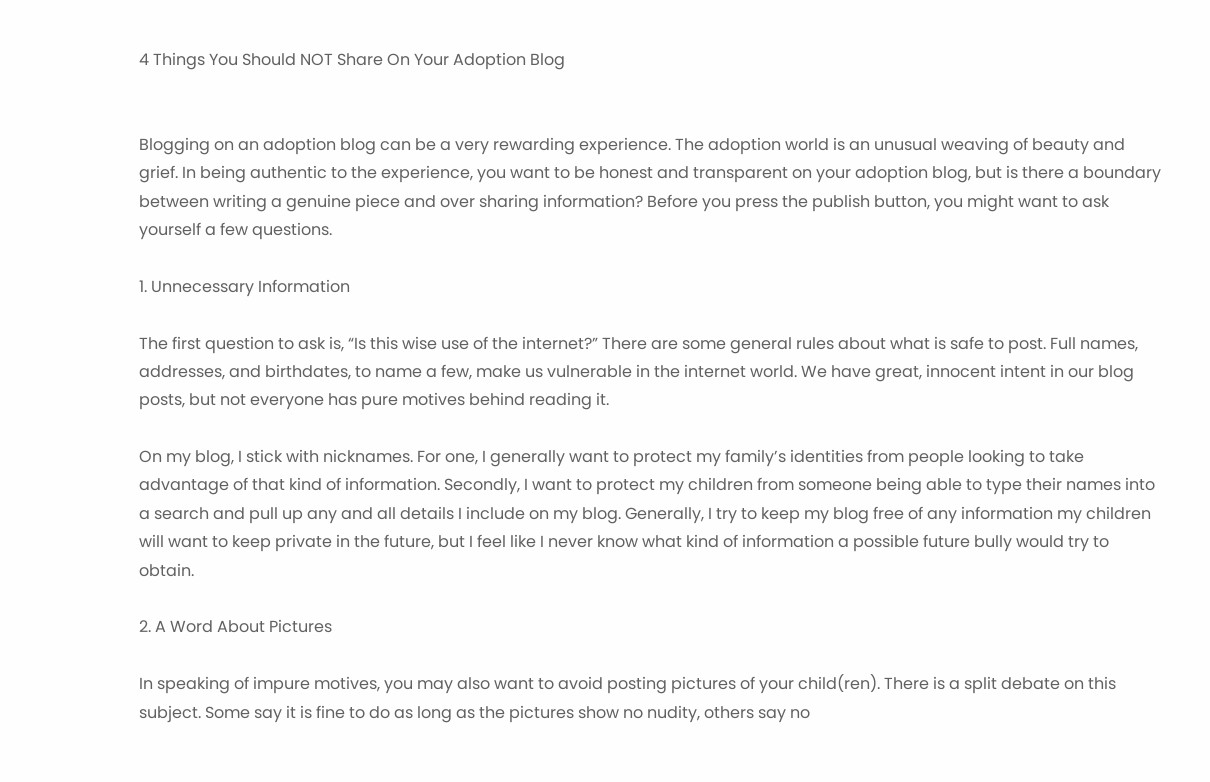4 Things You Should NOT Share On Your Adoption Blog


Blogging on an adoption blog can be a very rewarding experience. The adoption world is an unusual weaving of beauty and grief. In being authentic to the experience, you want to be honest and transparent on your adoption blog, but is there a boundary between writing a genuine piece and over sharing information? Before you press the publish button, you might want to ask yourself a few questions.

1. Unnecessary Information

The first question to ask is, “Is this wise use of the internet?” There are some general rules about what is safe to post. Full names, addresses, and birthdates, to name a few, make us vulnerable in the internet world. We have great, innocent intent in our blog posts, but not everyone has pure motives behind reading it.

On my blog, I stick with nicknames. For one, I generally want to protect my family’s identities from people looking to take advantage of that kind of information. Secondly, I want to protect my children from someone being able to type their names into a search and pull up any and all details I include on my blog. Generally, I try to keep my blog free of any information my children will want to keep private in the future, but I feel like I never know what kind of information a possible future bully would try to obtain.

2. A Word About Pictures

In speaking of impure motives, you may also want to avoid posting pictures of your child(ren). There is a split debate on this subject. Some say it is fine to do as long as the pictures show no nudity, others say no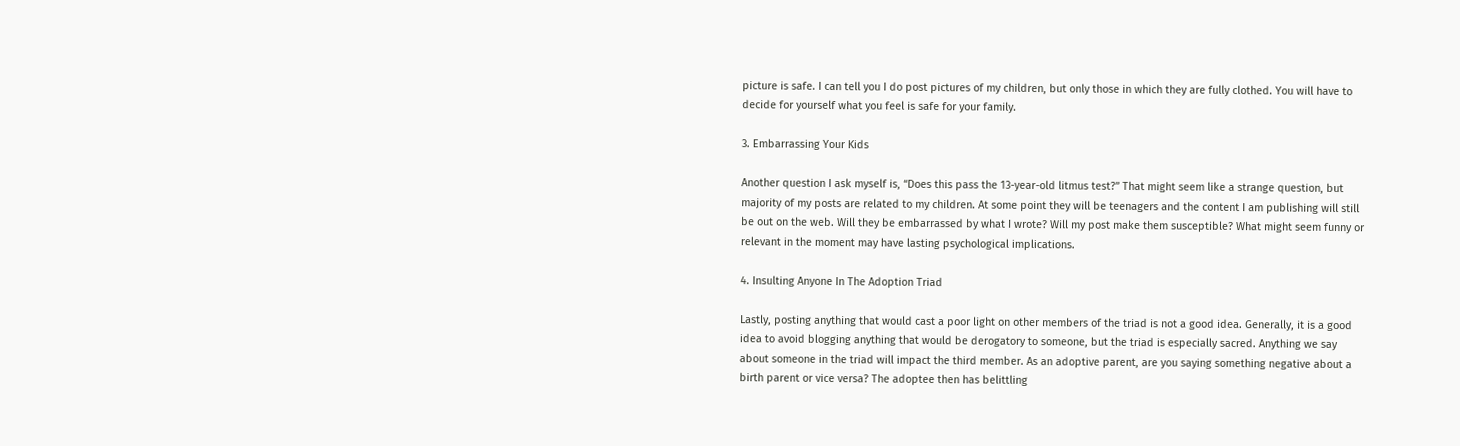picture is safe. I can tell you I do post pictures of my children, but only those in which they are fully clothed. You will have to decide for yourself what you feel is safe for your family.

3. Embarrassing Your Kids

Another question I ask myself is, “Does this pass the 13-year-old litmus test?” That might seem like a strange question, but majority of my posts are related to my children. At some point they will be teenagers and the content I am publishing will still be out on the web. Will they be embarrassed by what I wrote? Will my post make them susceptible? What might seem funny or relevant in the moment may have lasting psychological implications.

4. Insulting Anyone In The Adoption Triad

Lastly, posting anything that would cast a poor light on other members of the triad is not a good idea. Generally, it is a good idea to avoid blogging anything that would be derogatory to someone, but the triad is especially sacred. Anything we say about someone in the triad will impact the third member. As an adoptive parent, are you saying something negative about a birth parent or vice versa? The adoptee then has belittling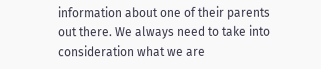information about one of their parents out there. We always need to take into consideration what we are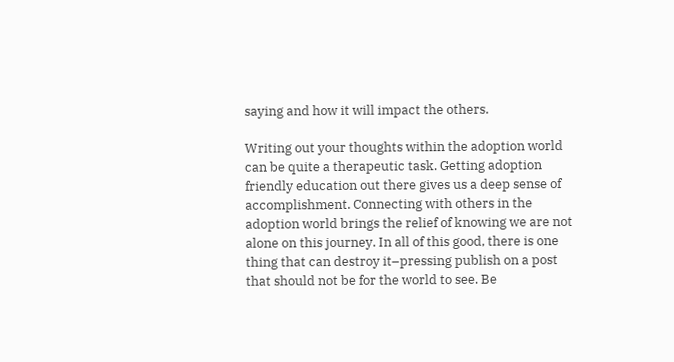saying and how it will impact the others.

Writing out your thoughts within the adoption world can be quite a therapeutic task. Getting adoption friendly education out there gives us a deep sense of accomplishment. Connecting with others in the adoption world brings the relief of knowing we are not alone on this journey. In all of this good, there is one thing that can destroy it–pressing publish on a post that should not be for the world to see. Be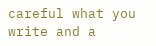careful what you write and a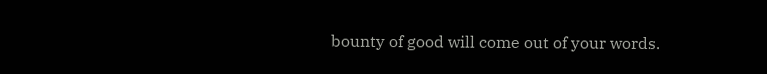bounty of good will come out of your words.